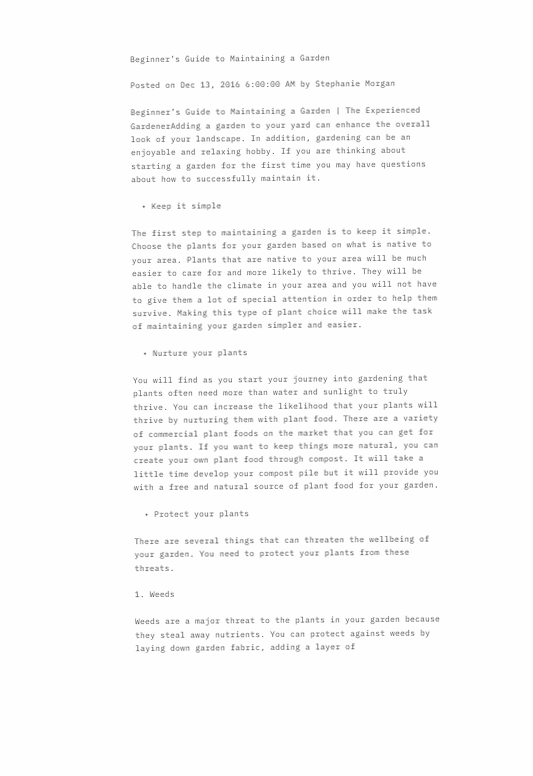Beginner’s Guide to Maintaining a Garden

Posted on Dec 13, 2016 6:00:00 AM by Stephanie Morgan

Beginner’s Guide to Maintaining a Garden | The Experienced GardenerAdding a garden to your yard can enhance the overall look of your landscape. In addition, gardening can be an enjoyable and relaxing hobby. If you are thinking about starting a garden for the first time you may have questions about how to successfully maintain it.

  • Keep it simple

The first step to maintaining a garden is to keep it simple. Choose the plants for your garden based on what is native to your area. Plants that are native to your area will be much easier to care for and more likely to thrive. They will be able to handle the climate in your area and you will not have to give them a lot of special attention in order to help them survive. Making this type of plant choice will make the task of maintaining your garden simpler and easier.

  • Nurture your plants

You will find as you start your journey into gardening that plants often need more than water and sunlight to truly thrive. You can increase the likelihood that your plants will thrive by nurturing them with plant food. There are a variety of commercial plant foods on the market that you can get for your plants. If you want to keep things more natural, you can create your own plant food through compost. It will take a little time develop your compost pile but it will provide you with a free and natural source of plant food for your garden.

  • Protect your plants

There are several things that can threaten the wellbeing of your garden. You need to protect your plants from these threats.

1. Weeds

Weeds are a major threat to the plants in your garden because they steal away nutrients. You can protect against weeds by laying down garden fabric, adding a layer of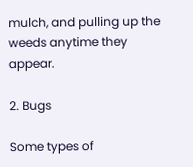mulch, and pulling up the weeds anytime they appear.

2. Bugs

Some types of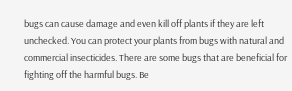bugs can cause damage and even kill off plants if they are left unchecked. You can protect your plants from bugs with natural and commercial insecticides. There are some bugs that are beneficial for fighting off the harmful bugs. Be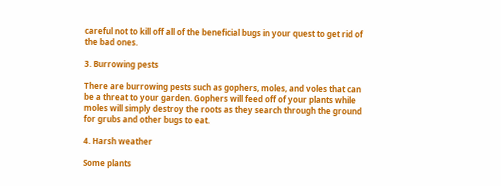careful not to kill off all of the beneficial bugs in your quest to get rid of the bad ones.

3. Burrowing pests

There are burrowing pests such as gophers, moles, and voles that can be a threat to your garden. Gophers will feed off of your plants while moles will simply destroy the roots as they search through the ground for grubs and other bugs to eat.

4. Harsh weather

Some plants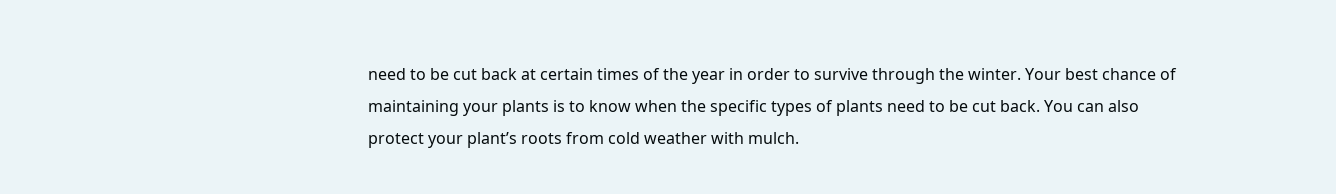need to be cut back at certain times of the year in order to survive through the winter. Your best chance of maintaining your plants is to know when the specific types of plants need to be cut back. You can also protect your plant’s roots from cold weather with mulch.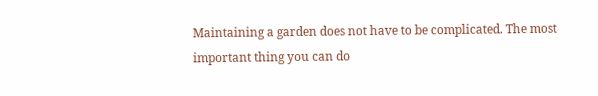Maintaining a garden does not have to be complicated. The most important thing you can do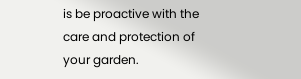is be proactive with the care and protection of your garden.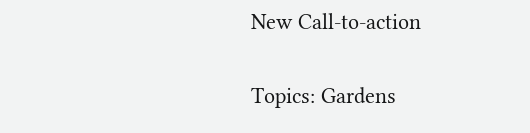New Call-to-action

Topics: Gardens